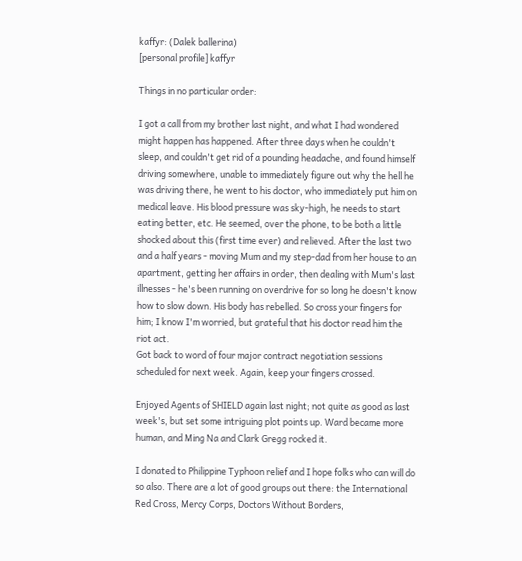kaffyr: (Dalek ballerina)
[personal profile] kaffyr

Things in no particular order:

I got a call from my brother last night, and what I had wondered might happen has happened. After three days when he couldn't sleep, and couldn't get rid of a pounding headache, and found himself driving somewhere, unable to immediately figure out why the hell he was driving there, he went to his doctor, who immediately put him on medical leave. His blood pressure was sky-high, he needs to start eating better, etc. He seemed, over the phone, to be both a little shocked about this (first time ever) and relieved. After the last two and a half years - moving Mum and my step-dad from her house to an apartment, getting her affairs in order, then dealing with Mum's last illnesses - he's been running on overdrive for so long he doesn't know how to slow down. His body has rebelled. So cross your fingers for him; I know I'm worried, but grateful that his doctor read him the riot act.
Got back to word of four major contract negotiation sessions scheduled for next week. Again, keep your fingers crossed.

Enjoyed Agents of SHIELD again last night; not quite as good as last week's, but set some intriguing plot points up. Ward became more human, and Ming Na and Clark Gregg rocked it.

I donated to Philippine Typhoon relief and I hope folks who can will do so also. There are a lot of good groups out there: the International Red Cross, Mercy Corps, Doctors Without Borders,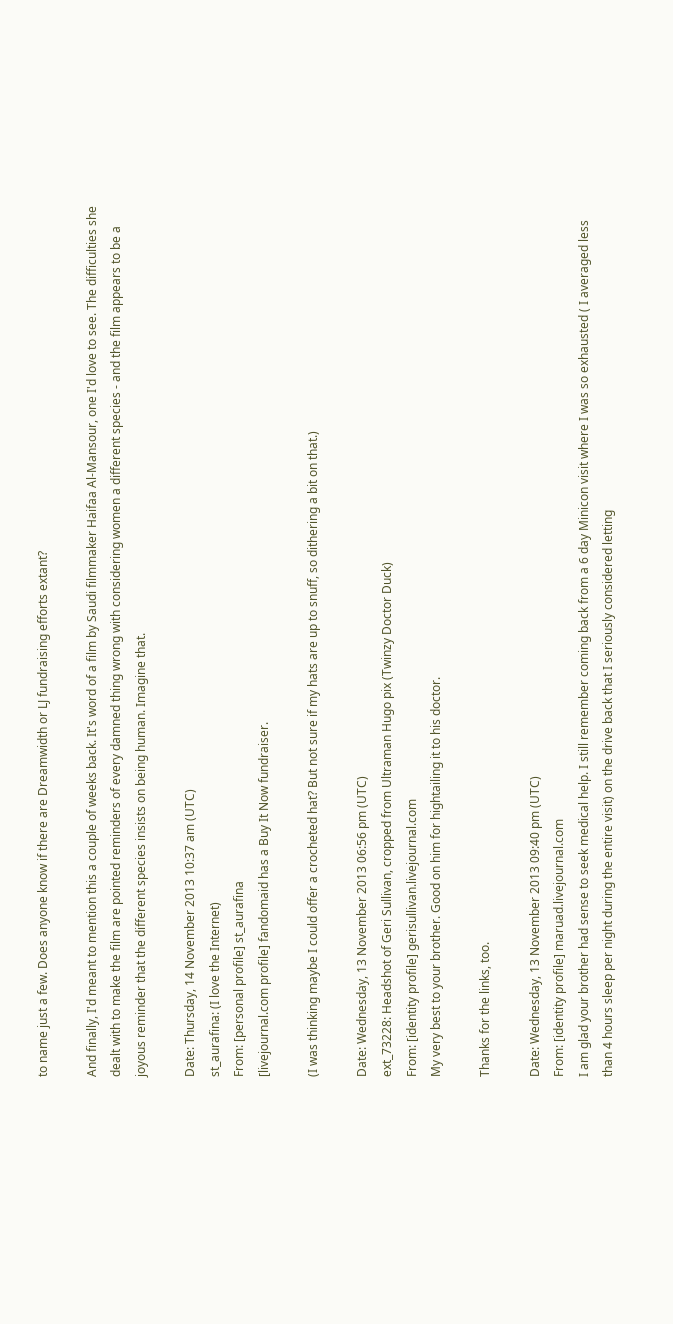to name just a few. Does anyone know if there are Dreamwidth or LJ fundraising efforts extant?

And finally, I'd meant to mention this a couple of weeks back. It's word of a film by Saudi filmmaker Haifaa Al-Mansour, one I'd love to see. The difficulties she dealt with to make the film are pointed reminders of every damned thing wrong with considering women a different species - and the film appears to be a joyous reminder that the different species insists on being human. Imagine that.

Date: Thursday, 14 November 2013 10:37 am (UTC)
st_aurafina: (I love the Internet)
From: [personal profile] st_aurafina
[livejournal.com profile] fandomaid has a Buy It Now fundraiser.

(I was thinking maybe I could offer a crocheted hat? But not sure if my hats are up to snuff, so dithering a bit on that.)

Date: Wednesday, 13 November 2013 06:56 pm (UTC)
ext_73228: Headshot of Geri Sullivan, cropped from Ultraman Hugo pix (Twinzy Doctor Duck)
From: [identity profile] gerisullivan.livejournal.com
My very best to your brother. Good on him for hightailing it to his doctor.

Thanks for the links, too.

Date: Wednesday, 13 November 2013 09:40 pm (UTC)
From: [identity profile] maruad.livejournal.com
I am glad your brother had sense to seek medical help. I still remember coming back from a 6 day Minicon visit where I was so exhausted ( I averaged less than 4 hours sleep per night during the entire visit) on the drive back that I seriously considered letting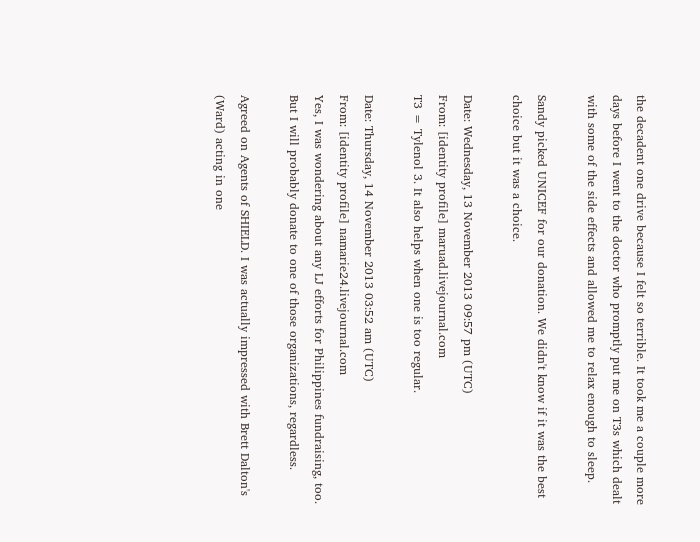the decadent one drive because I felt so terrible. It took me a couple more days before I went to the doctor who promptly put me on T3s which dealt with some of the side effects and allowed me to relax enough to sleep.

Sandy picked UNICEF for our donation. We didn't know if it was the best choice but it was a choice.

Date: Wednesday, 13 November 2013 09:57 pm (UTC)
From: [identity profile] maruad.livejournal.com
T3 = Tylenol 3. It also helps when one is too regular.

Date: Thursday, 14 November 2013 03:52 am (UTC)
From: [identity profile] namarie24.livejournal.com
Yes, I was wondering about any LJ efforts for Philippines fundraising, too. But I will probably donate to one of those organizations, regardless.

Agreed on Agents of SHIELD. I was actually impressed with Brett Dalton's (Ward) acting in one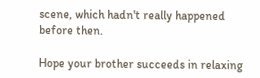scene, which hadn't really happened before then.

Hope your brother succeeds in relaxing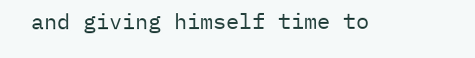and giving himself time to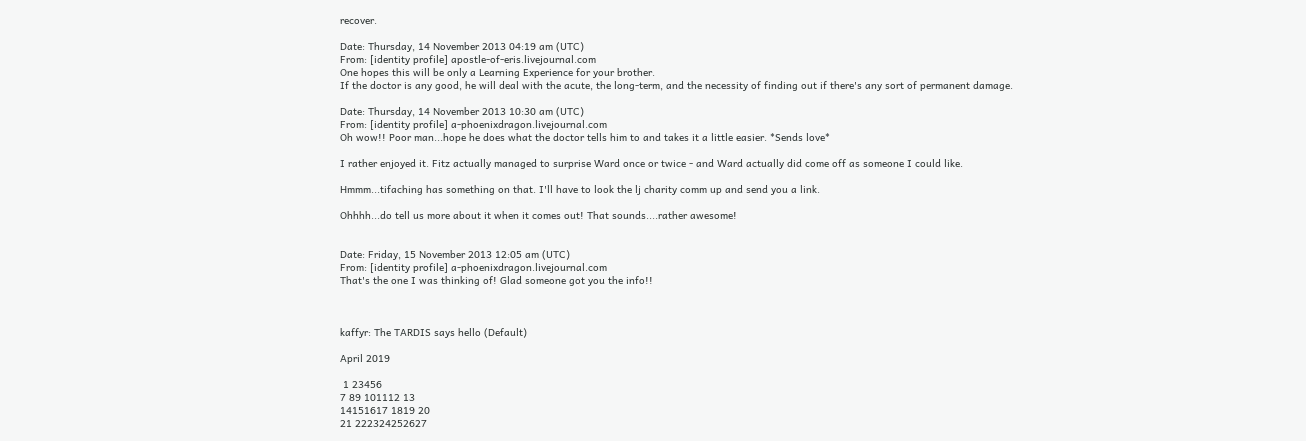recover.

Date: Thursday, 14 November 2013 04:19 am (UTC)
From: [identity profile] apostle-of-eris.livejournal.com
One hopes this will be only a Learning Experience for your brother.
If the doctor is any good, he will deal with the acute, the long-term, and the necessity of finding out if there's any sort of permanent damage.

Date: Thursday, 14 November 2013 10:30 am (UTC)
From: [identity profile] a-phoenixdragon.livejournal.com
Oh wow!! Poor man...hope he does what the doctor tells him to and takes it a little easier. *Sends love*

I rather enjoyed it. Fitz actually managed to surprise Ward once or twice - and Ward actually did come off as someone I could like.

Hmmm...tifaching has something on that. I'll have to look the lj charity comm up and send you a link.

Ohhhh...do tell us more about it when it comes out! That sounds....rather awesome!


Date: Friday, 15 November 2013 12:05 am (UTC)
From: [identity profile] a-phoenixdragon.livejournal.com
That's the one I was thinking of! Glad someone got you the info!!



kaffyr: The TARDIS says hello (Default)

April 2019

 1 23456
7 89 101112 13
14151617 1819 20
21 222324252627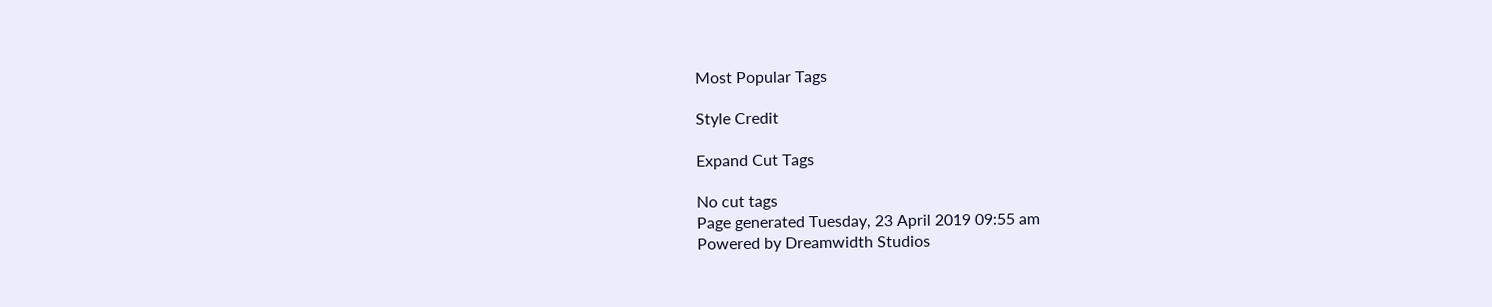Most Popular Tags

Style Credit

Expand Cut Tags

No cut tags
Page generated Tuesday, 23 April 2019 09:55 am
Powered by Dreamwidth Studios